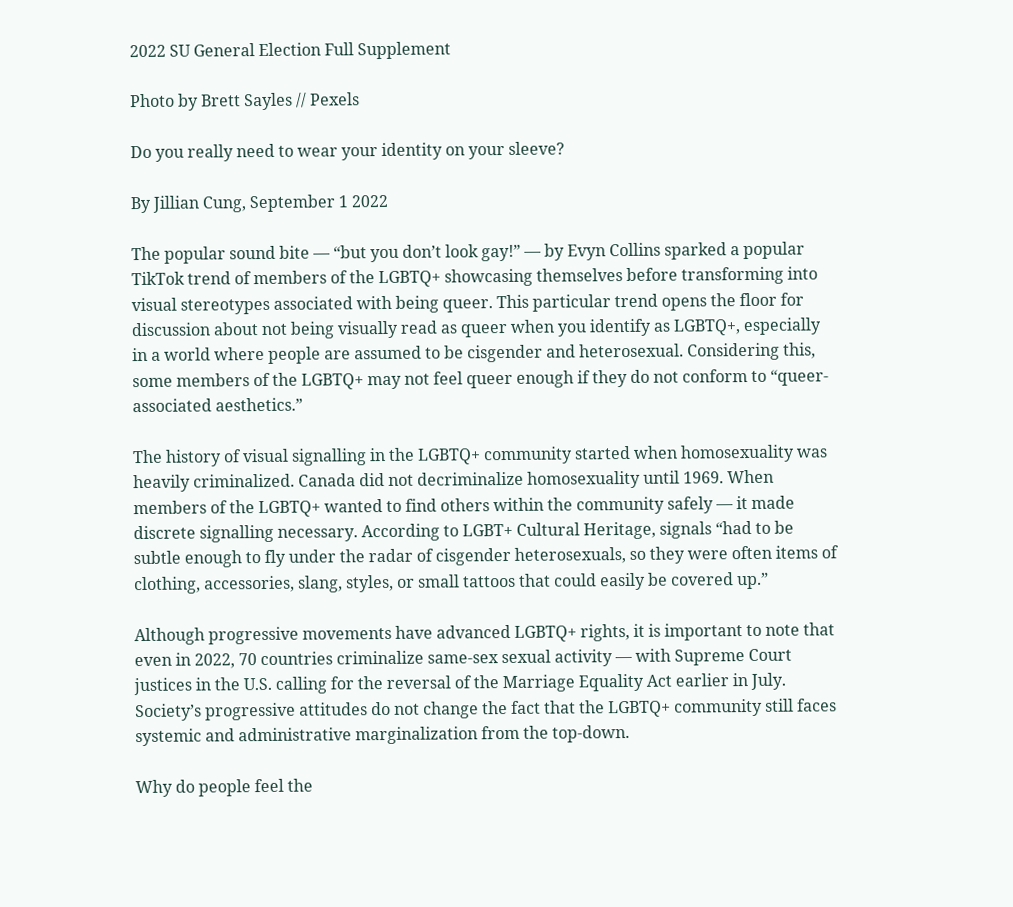2022 SU General Election Full Supplement

Photo by Brett Sayles // Pexels

Do you really need to wear your identity on your sleeve?

By Jillian Cung, September 1 2022

The popular sound bite — “but you don’t look gay!” — by Evyn Collins sparked a popular TikTok trend of members of the LGBTQ+ showcasing themselves before transforming into visual stereotypes associated with being queer. This particular trend opens the floor for discussion about not being visually read as queer when you identify as LGBTQ+, especially in a world where people are assumed to be cisgender and heterosexual. Considering this, some members of the LGBTQ+ may not feel queer enough if they do not conform to “queer-associated aesthetics.”

The history of visual signalling in the LGBTQ+ community started when homosexuality was heavily criminalized. Canada did not decriminalize homosexuality until 1969. When members of the LGBTQ+ wanted to find others within the community safely — it made discrete signalling necessary. According to LGBT+ Cultural Heritage, signals “had to be subtle enough to fly under the radar of cisgender heterosexuals, so they were often items of clothing, accessories, slang, styles, or small tattoos that could easily be covered up.”

Although progressive movements have advanced LGBTQ+ rights, it is important to note that even in 2022, 70 countries criminalize same-sex sexual activity — with Supreme Court justices in the U.S. calling for the reversal of the Marriage Equality Act earlier in July. Society’s progressive attitudes do not change the fact that the LGBTQ+ community still faces systemic and administrative marginalization from the top-down.

Why do people feel the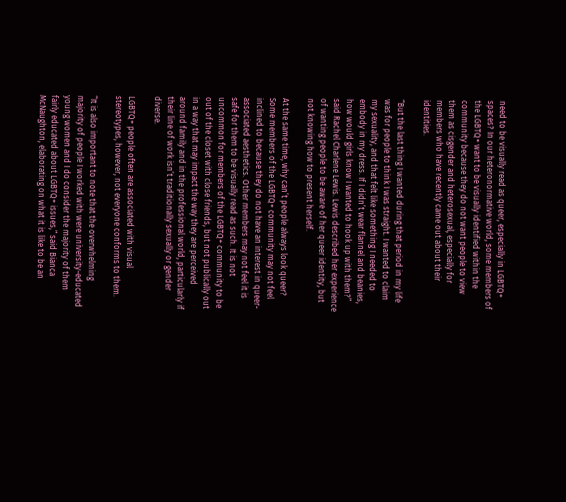need to be visually read as queer, especially in LGBTQ+ spaces? In our heteronormative world, some members of the LGBTQ+ want to be visually identified within the community because they do not want people to view them as cisgender and heterosexual, especially for members who have recently came out about their identities.

“But the last thing I wanted during that period in my life was for people to think I was straight. I wanted to claim my sexuality, and that felt like something I needed to embody in my dress. If I didn’t wear flannel and beanies, how would girls know I wanted to hook up with them?” said Rachel Charlene Lewis. Lewis described her experience of wanting people to be aware of her queer identity, but not knowing how to present herself.

At the same time, why can’t people always look queer? Some members of the LGBTQ+ community may not feel inclined to because they do not have an interest in queer-associated aesthetics. Other members may not feel it is safe for them to be visually read as such. It is not uncommon for members of the LGBTQ+ community to be out of the closet with close friends, but not publically out in a way that may impact the way they are perceived around family and in the professional world, particularly if their line of work isn’t traditionally sexually or gender diverse.

LGBTQ+ people often are associated with visual stereotypes, however, not everyone conforms to them.

“It is also important to note that the overwhelming majority of people I worked with were university-educated young women and I do consider the majority of them fairly educated about LGBTQ+ issues,” said Bianca McNaughton, elaborating on what it is like to be an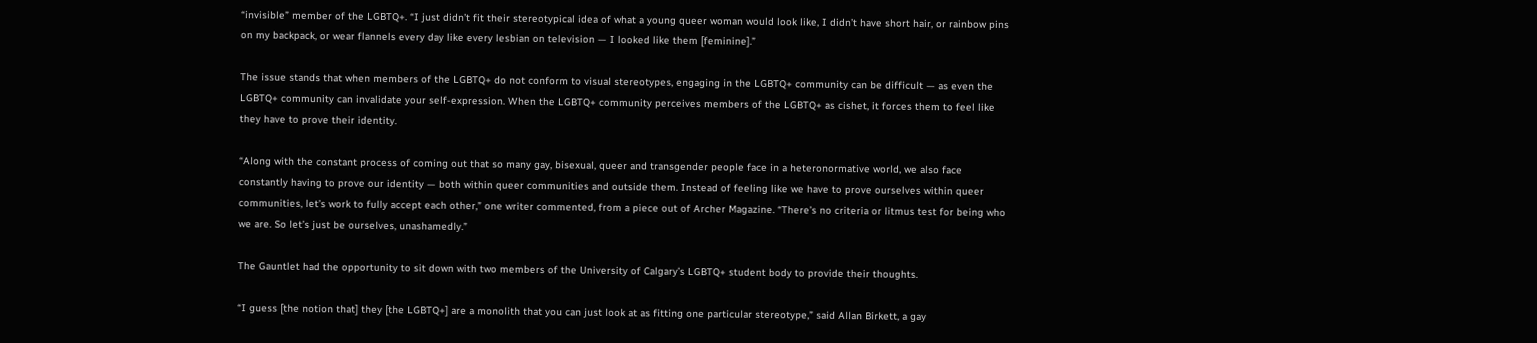“invisible” member of the LGBTQ+. “I just didn’t fit their stereotypical idea of what a young queer woman would look like, I didn’t have short hair, or rainbow pins on my backpack, or wear flannels every day like every lesbian on television — I looked like them [feminine].”

The issue stands that when members of the LGBTQ+ do not conform to visual stereotypes, engaging in the LGBTQ+ community can be difficult — as even the LGBTQ+ community can invalidate your self-expression. When the LGBTQ+ community perceives members of the LGBTQ+ as cishet, it forces them to feel like they have to prove their identity.

“Along with the constant process of coming out that so many gay, bisexual, queer and transgender people face in a heteronormative world, we also face constantly having to prove our identity — both within queer communities and outside them. Instead of feeling like we have to prove ourselves within queer communities, let’s work to fully accept each other,” one writer commented, from a piece out of Archer Magazine. “There’s no criteria or litmus test for being who we are. So let’s just be ourselves, unashamedly.”

The Gauntlet had the opportunity to sit down with two members of the University of Calgary’s LGBTQ+ student body to provide their thoughts.

“I guess [the notion that] they [the LGBTQ+] are a monolith that you can just look at as fitting one particular stereotype,” said Allan Birkett, a gay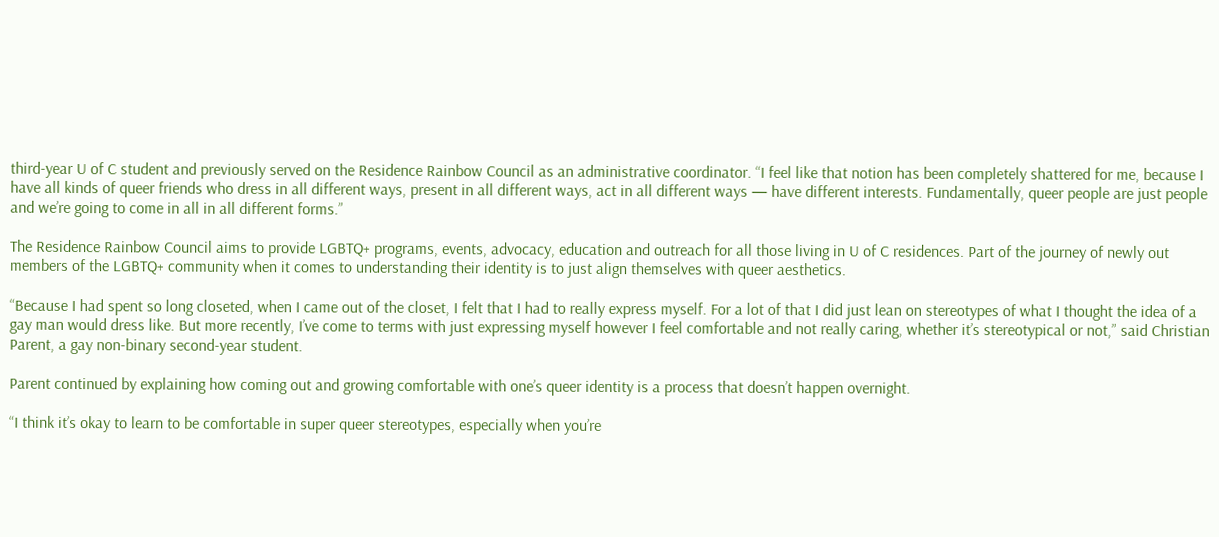third-year U of C student and previously served on the Residence Rainbow Council as an administrative coordinator. “I feel like that notion has been completely shattered for me, because I have all kinds of queer friends who dress in all different ways, present in all different ways, act in all different ways — have different interests. Fundamentally, queer people are just people and we’re going to come in all in all different forms.”

The Residence Rainbow Council aims to provide LGBTQ+ programs, events, advocacy, education and outreach for all those living in U of C residences. Part of the journey of newly out members of the LGBTQ+ community when it comes to understanding their identity is to just align themselves with queer aesthetics.

“Because I had spent so long closeted, when I came out of the closet, I felt that I had to really express myself. For a lot of that I did just lean on stereotypes of what I thought the idea of a gay man would dress like. But more recently, I’ve come to terms with just expressing myself however I feel comfortable and not really caring, whether it’s stereotypical or not,” said Christian Parent, a gay non-binary second-year student.

Parent continued by explaining how coming out and growing comfortable with one’s queer identity is a process that doesn’t happen overnight.

“I think it’s okay to learn to be comfortable in super queer stereotypes, especially when you’re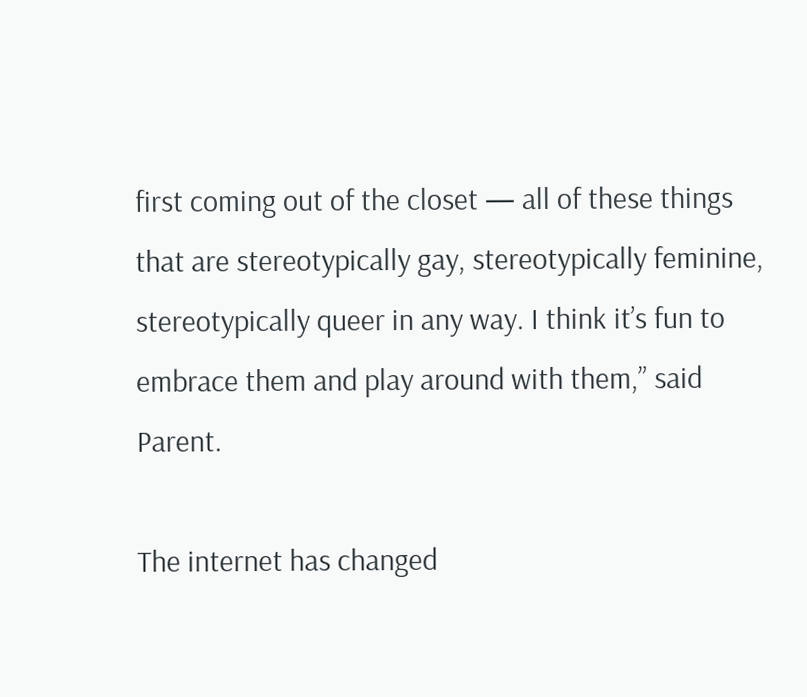first coming out of the closet — all of these things that are stereotypically gay, stereotypically feminine, stereotypically queer in any way. I think it’s fun to embrace them and play around with them,” said Parent.

The internet has changed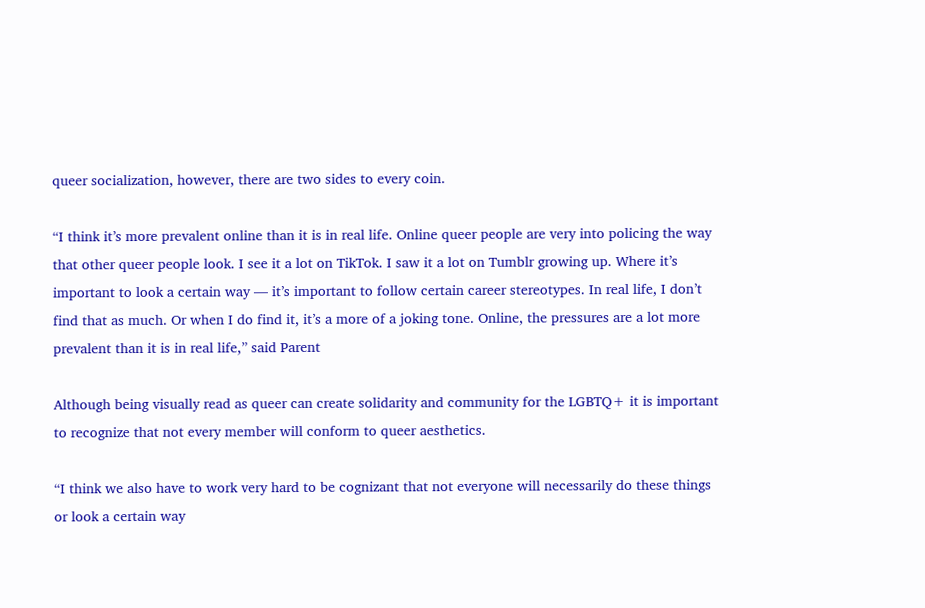queer socialization, however, there are two sides to every coin.

“I think it’s more prevalent online than it is in real life. Online queer people are very into policing the way that other queer people look. I see it a lot on TikTok. I saw it a lot on Tumblr growing up. Where it’s important to look a certain way — it’s important to follow certain career stereotypes. In real life, I don’t find that as much. Or when I do find it, it’s a more of a joking tone. Online, the pressures are a lot more prevalent than it is in real life,” said Parent

Although being visually read as queer can create solidarity and community for the LGBTQ+ it is important to recognize that not every member will conform to queer aesthetics.

“I think we also have to work very hard to be cognizant that not everyone will necessarily do these things or look a certain way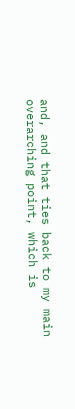and, and that ties back to my main overarching point, which is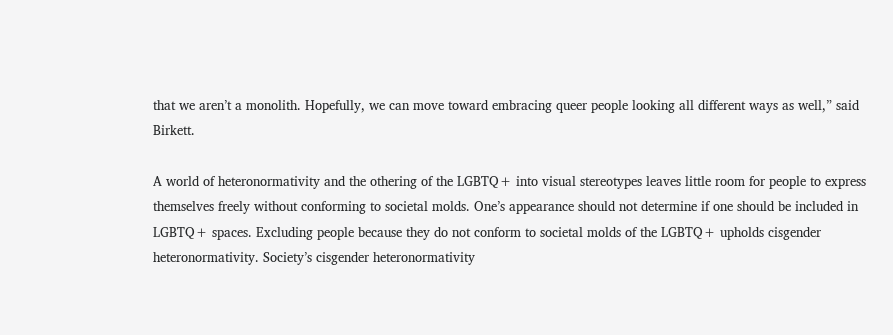that we aren’t a monolith. Hopefully, we can move toward embracing queer people looking all different ways as well,” said Birkett.

A world of heteronormativity and the othering of the LGBTQ+ into visual stereotypes leaves little room for people to express themselves freely without conforming to societal molds. One’s appearance should not determine if one should be included in LGBTQ+ spaces. Excluding people because they do not conform to societal molds of the LGBTQ+ upholds cisgender heteronormativity. Society’s cisgender heteronormativity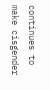continues to make cisgender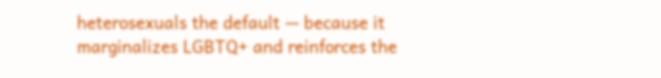heterosexuals the default — because it marginalizes LGBTQ+ and reinforces the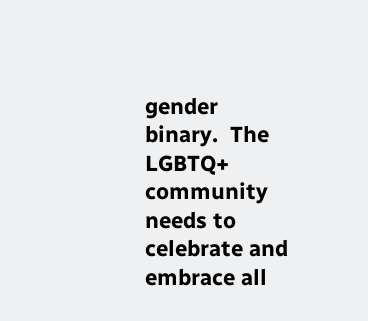gender binary.  The LGBTQ+ community needs to celebrate and embrace all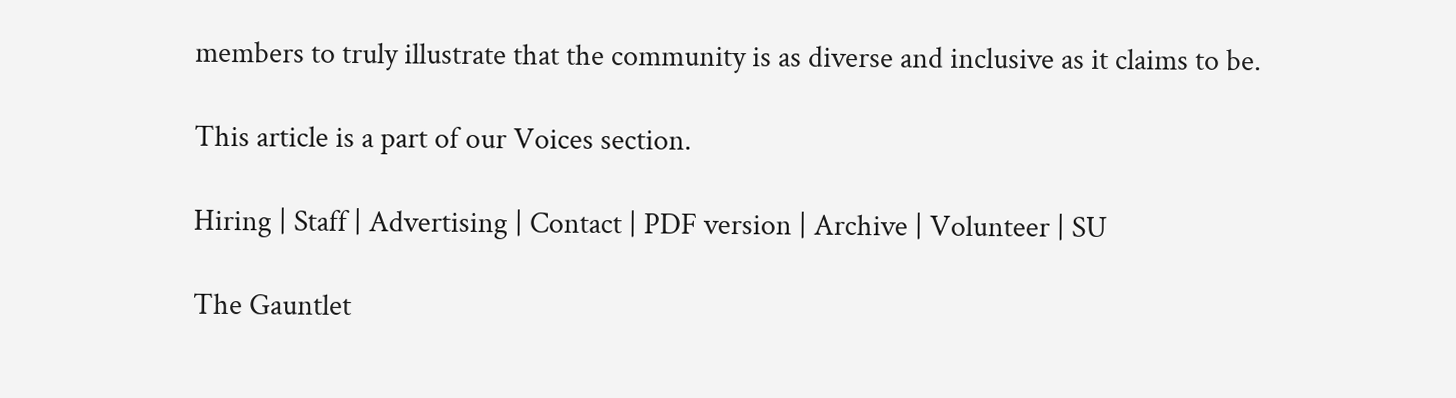members to truly illustrate that the community is as diverse and inclusive as it claims to be.

This article is a part of our Voices section.

Hiring | Staff | Advertising | Contact | PDF version | Archive | Volunteer | SU

The Gauntlet